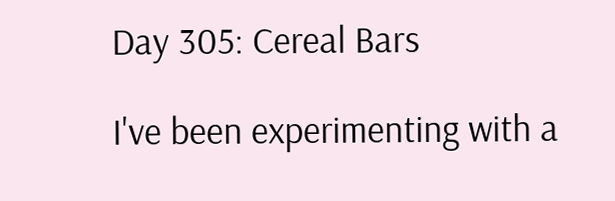Day 305: Cereal Bars

I've been experimenting with a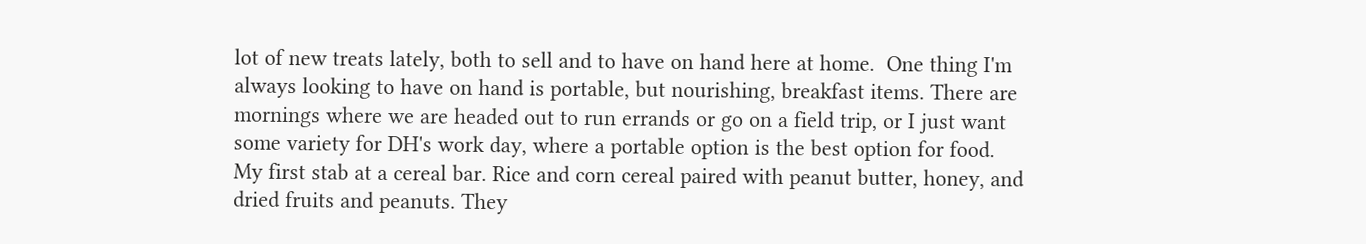lot of new treats lately, both to sell and to have on hand here at home.  One thing I'm always looking to have on hand is portable, but nourishing, breakfast items. There are mornings where we are headed out to run errands or go on a field trip, or I just want some variety for DH's work day, where a portable option is the best option for food.
My first stab at a cereal bar. Rice and corn cereal paired with peanut butter, honey, and dried fruits and peanuts. They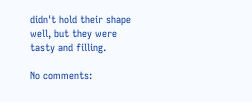didn't hold their shape well, but they were tasty and filling.

No comments: